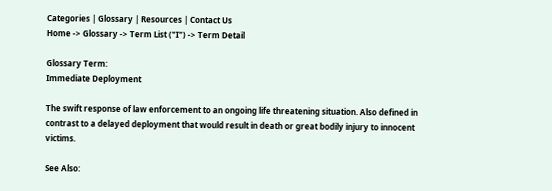Categories | Glossary | Resources | Contact Us
Home -> Glossary -> Term List ("I") -> Term Detail

Glossary Term:
Immediate Deployment

The swift response of law enforcement to an ongoing life threatening situation. Also defined in contrast to a delayed deployment that would result in death or great bodily injury to innocent victims.

See Also: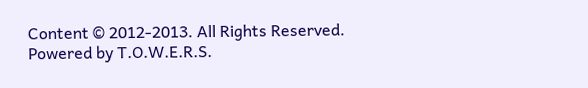Content © 2012-2013. All Rights Reserved.
Powered by T.O.W.E.R.S.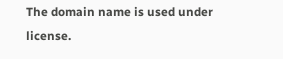The domain name is used under license.